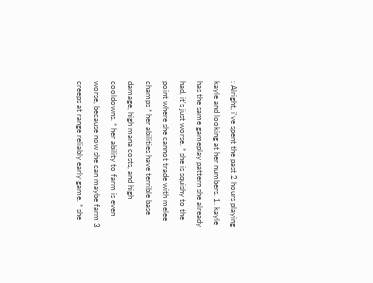: Alright, i've spent the past 2 hours playing kayle and looking at her numbers. 1. kayle has the same gameplay pattern she already had, it's just worse. * she is squishy to the point where she cannot trade with melee champs * her abilities have terrible base damage, high mana costs, and high cooldowns. * her ability to farm is even worse, because now she can maybe farm 3 creeps at range reliably early game. * she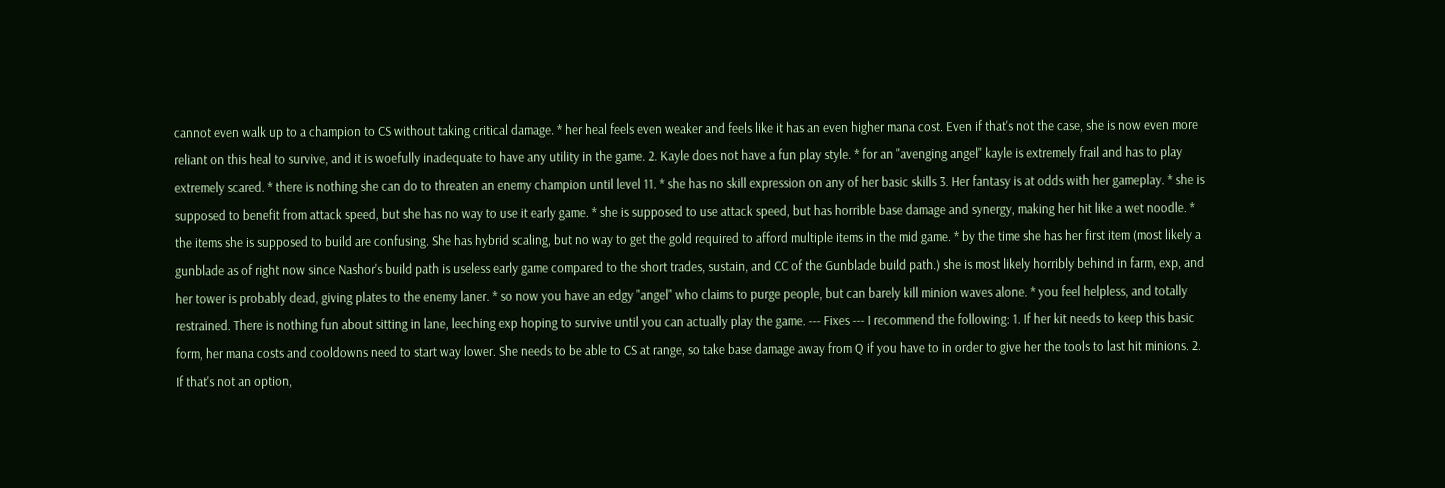cannot even walk up to a champion to CS without taking critical damage. * her heal feels even weaker and feels like it has an even higher mana cost. Even if that's not the case, she is now even more reliant on this heal to survive, and it is woefully inadequate to have any utility in the game. 2. Kayle does not have a fun play style. * for an "avenging angel" kayle is extremely frail and has to play extremely scared. * there is nothing she can do to threaten an enemy champion until level 11. * she has no skill expression on any of her basic skills 3. Her fantasy is at odds with her gameplay. * she is supposed to benefit from attack speed, but she has no way to use it early game. * she is supposed to use attack speed, but has horrible base damage and synergy, making her hit like a wet noodle. * the items she is supposed to build are confusing. She has hybrid scaling, but no way to get the gold required to afford multiple items in the mid game. * by the time she has her first item (most likely a gunblade as of right now since Nashor's build path is useless early game compared to the short trades, sustain, and CC of the Gunblade build path.) she is most likely horribly behind in farm, exp, and her tower is probably dead, giving plates to the enemy laner. * so now you have an edgy "angel" who claims to purge people, but can barely kill minion waves alone. * you feel helpless, and totally restrained. There is nothing fun about sitting in lane, leeching exp hoping to survive until you can actually play the game. --- Fixes --- I recommend the following: 1. If her kit needs to keep this basic form, her mana costs and cooldowns need to start way lower. She needs to be able to CS at range, so take base damage away from Q if you have to in order to give her the tools to last hit minions. 2. If that's not an option,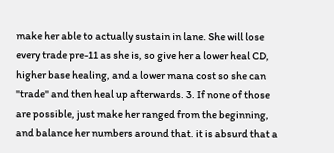make her able to actually sustain in lane. She will lose every trade pre-11 as she is, so give her a lower heal CD, higher base healing, and a lower mana cost so she can "trade" and then heal up afterwards. 3. If none of those are possible, just make her ranged from the beginning, and balance her numbers around that. it is absurd that a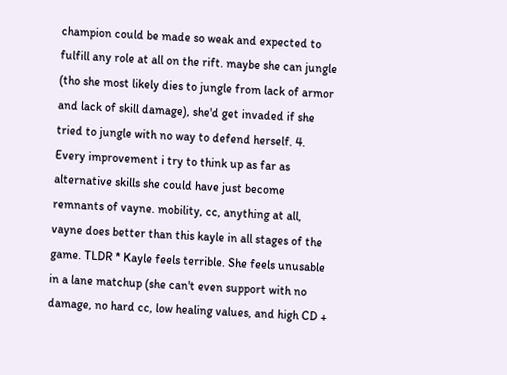champion could be made so weak and expected to fulfill any role at all on the rift. maybe she can jungle (tho she most likely dies to jungle from lack of armor and lack of skill damage), she'd get invaded if she tried to jungle with no way to defend herself. 4. Every improvement i try to think up as far as alternative skills she could have just become remnants of vayne. mobility, cc, anything at all, vayne does better than this kayle in all stages of the game. TLDR * Kayle feels terrible. She feels unusable in a lane matchup (she can't even support with no damage, no hard cc, low healing values, and high CD +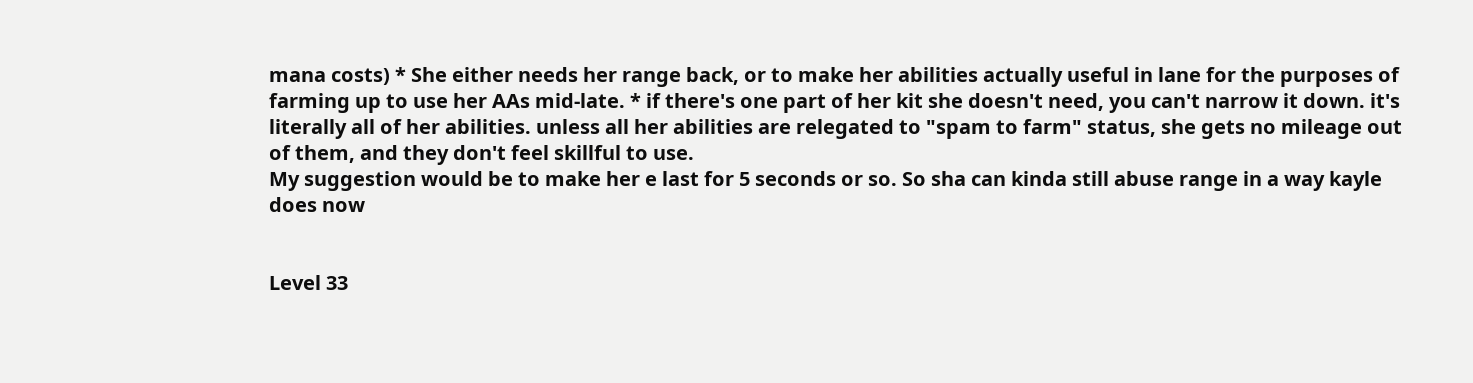mana costs) * She either needs her range back, or to make her abilities actually useful in lane for the purposes of farming up to use her AAs mid-late. * if there's one part of her kit she doesn't need, you can't narrow it down. it's literally all of her abilities. unless all her abilities are relegated to "spam to farm" status, she gets no mileage out of them, and they don't feel skillful to use.
My suggestion would be to make her e last for 5 seconds or so. So sha can kinda still abuse range in a way kayle does now


Level 33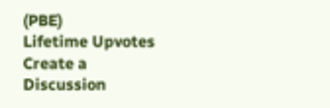(PBE)
Lifetime Upvotes
Create a Discussion